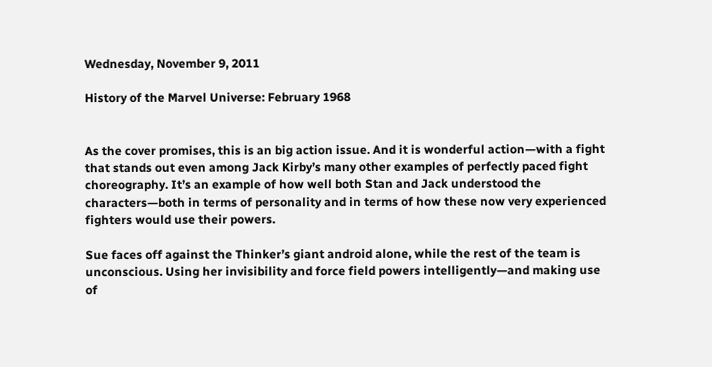Wednesday, November 9, 2011

History of the Marvel Universe: February 1968


As the cover promises, this is an big action issue. And it is wonderful action—with a fight that stands out even among Jack Kirby’s many other examples of perfectly paced fight choreography. It’s an example of how well both Stan and Jack understood the characters—both in terms of personality and in terms of how these now very experienced fighters would use their powers.

Sue faces off against the Thinker’s giant android alone, while the rest of the team is unconscious. Using her invisibility and force field powers intelligently—and making use of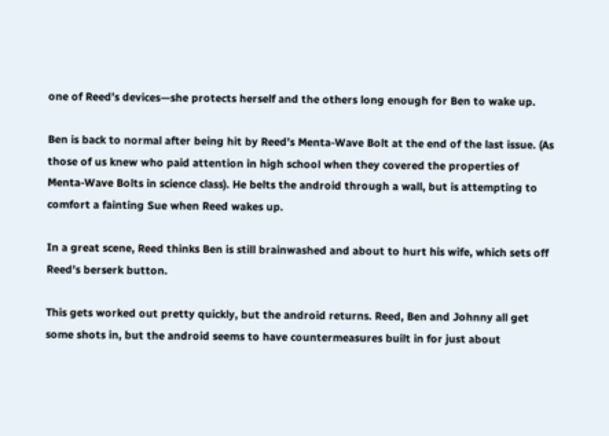one of Reed’s devices—she protects herself and the others long enough for Ben to wake up.

Ben is back to normal after being hit by Reed’s Menta-Wave Bolt at the end of the last issue. (As those of us knew who paid attention in high school when they covered the properties of Menta-Wave Bolts in science class). He belts the android through a wall, but is attempting to comfort a fainting Sue when Reed wakes up.

In a great scene, Reed thinks Ben is still brainwashed and about to hurt his wife, which sets off Reed’s berserk button.

This gets worked out pretty quickly, but the android returns. Reed, Ben and Johnny all get some shots in, but the android seems to have countermeasures built in for just about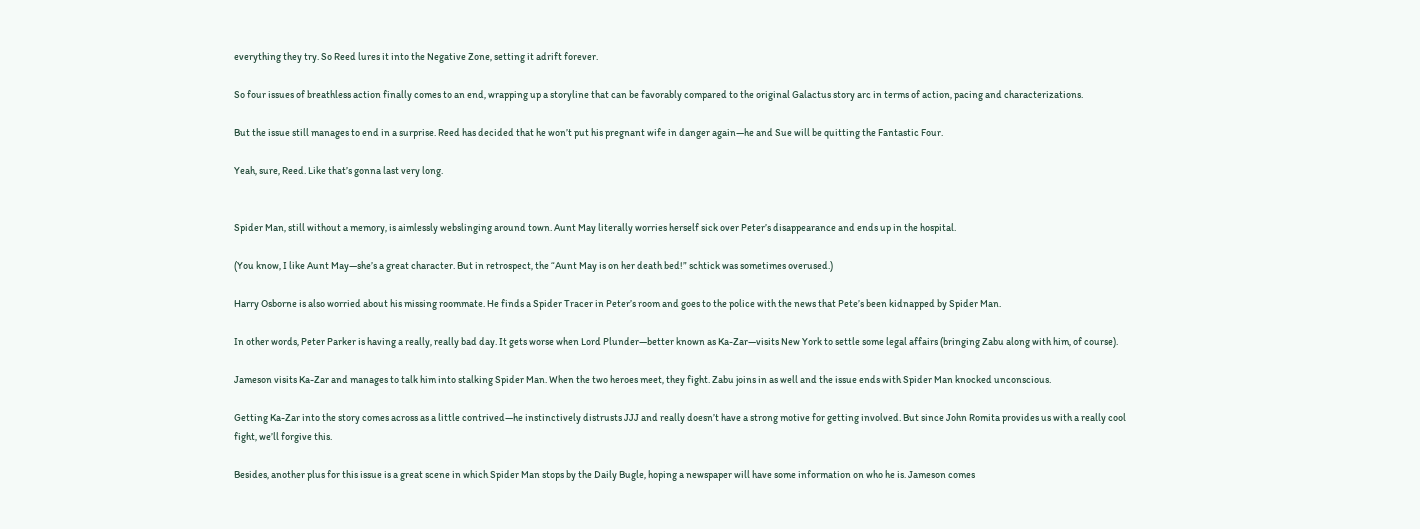everything they try. So Reed lures it into the Negative Zone, setting it adrift forever.

So four issues of breathless action finally comes to an end, wrapping up a storyline that can be favorably compared to the original Galactus story arc in terms of action, pacing and characterizations.

But the issue still manages to end in a surprise. Reed has decided that he won’t put his pregnant wife in danger again—he and Sue will be quitting the Fantastic Four.

Yeah, sure, Reed. Like that’s gonna last very long.


Spider Man, still without a memory, is aimlessly webslinging around town. Aunt May literally worries herself sick over Peter’s disappearance and ends up in the hospital.

(You know, I like Aunt May—she’s a great character. But in retrospect, the “Aunt May is on her death bed!” schtick was sometimes overused.)

Harry Osborne is also worried about his missing roommate. He finds a Spider Tracer in Peter’s room and goes to the police with the news that Pete’s been kidnapped by Spider Man.

In other words, Peter Parker is having a really, really bad day. It gets worse when Lord Plunder—better known as Ka-Zar—visits New York to settle some legal affairs (bringing Zabu along with him, of course).

Jameson visits Ka-Zar and manages to talk him into stalking Spider Man. When the two heroes meet, they fight. Zabu joins in as well and the issue ends with Spider Man knocked unconscious.

Getting Ka-Zar into the story comes across as a little contrived—he instinctively distrusts JJJ and really doesn’t have a strong motive for getting involved. But since John Romita provides us with a really cool fight, we’ll forgive this.

Besides, another plus for this issue is a great scene in which Spider Man stops by the Daily Bugle, hoping a newspaper will have some information on who he is. Jameson comes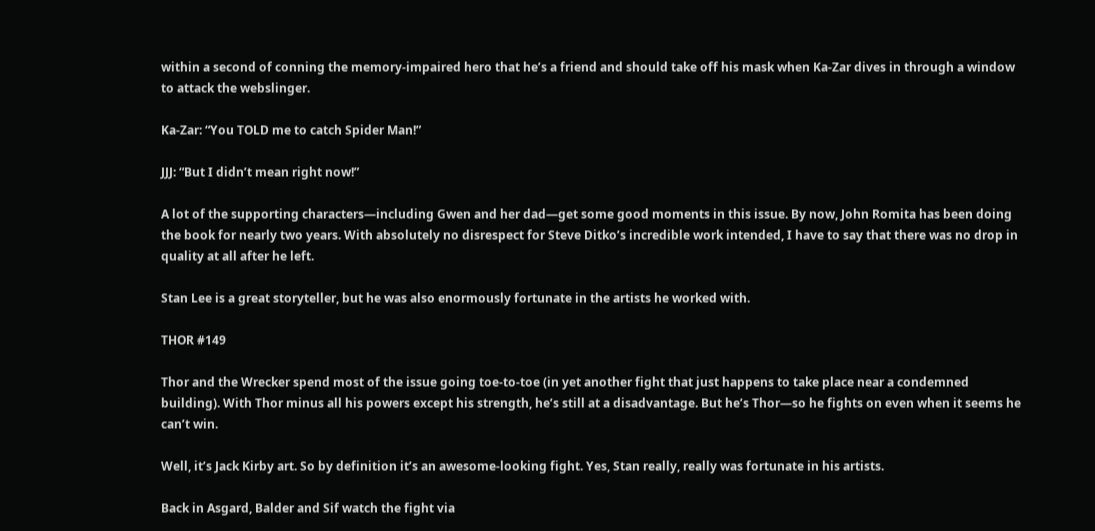within a second of conning the memory-impaired hero that he’s a friend and should take off his mask when Ka-Zar dives in through a window to attack the webslinger.

Ka-Zar: “You TOLD me to catch Spider Man!”

JJJ: “But I didn’t mean right now!”

A lot of the supporting characters—including Gwen and her dad—get some good moments in this issue. By now, John Romita has been doing the book for nearly two years. With absolutely no disrespect for Steve Ditko’s incredible work intended, I have to say that there was no drop in quality at all after he left.

Stan Lee is a great storyteller, but he was also enormously fortunate in the artists he worked with.

THOR #149

Thor and the Wrecker spend most of the issue going toe-to-toe (in yet another fight that just happens to take place near a condemned building). With Thor minus all his powers except his strength, he’s still at a disadvantage. But he’s Thor—so he fights on even when it seems he can’t win.

Well, it’s Jack Kirby art. So by definition it’s an awesome-looking fight. Yes, Stan really, really was fortunate in his artists.

Back in Asgard, Balder and Sif watch the fight via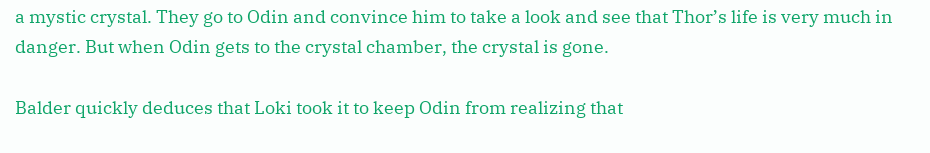a mystic crystal. They go to Odin and convince him to take a look and see that Thor’s life is very much in danger. But when Odin gets to the crystal chamber, the crystal is gone.

Balder quickly deduces that Loki took it to keep Odin from realizing that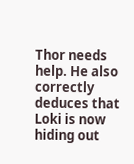Thor needs help. He also correctly deduces that Loki is now hiding out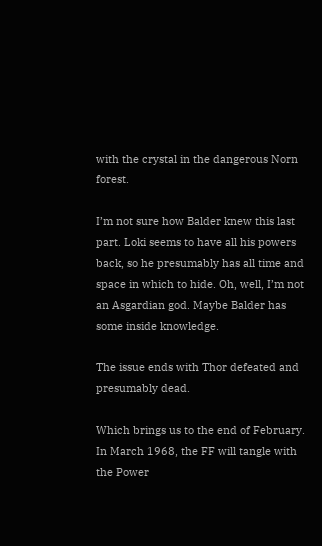with the crystal in the dangerous Norn forest.

I’m not sure how Balder knew this last part. Loki seems to have all his powers back, so he presumably has all time and space in which to hide. Oh, well, I’m not an Asgardian god. Maybe Balder has some inside knowledge.

The issue ends with Thor defeated and presumably dead.

Which brings us to the end of February. In March 1968, the FF will tangle with the Power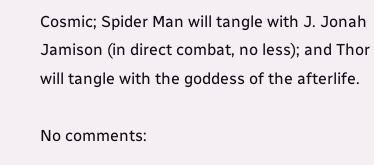Cosmic; Spider Man will tangle with J. Jonah Jamison (in direct combat, no less); and Thor will tangle with the goddess of the afterlife.

No comments: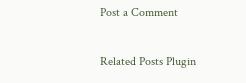Post a Comment

Related Posts Plugin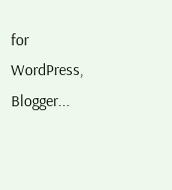for WordPress, Blogger...